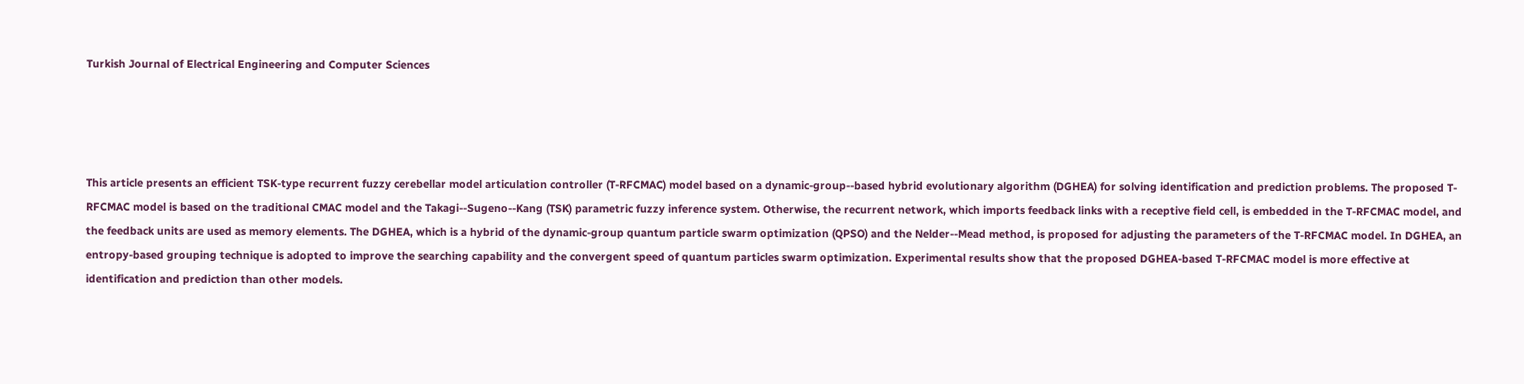Turkish Journal of Electrical Engineering and Computer Sciences




This article presents an efficient TSK-type recurrent fuzzy cerebellar model articulation controller (T-RFCMAC) model based on a dynamic-group--based hybrid evolutionary algorithm (DGHEA) for solving identification and prediction problems. The proposed T-RFCMAC model is based on the traditional CMAC model and the Takagi--Sugeno--Kang (TSK) parametric fuzzy inference system. Otherwise, the recurrent network, which imports feedback links with a receptive field cell, is embedded in the T-RFCMAC model, and the feedback units are used as memory elements. The DGHEA, which is a hybrid of the dynamic-group quantum particle swarm optimization (QPSO) and the Nelder--Mead method, is proposed for adjusting the parameters of the T-RFCMAC model. In DGHEA, an entropy-based grouping technique is adopted to improve the searching capability and the convergent speed of quantum particles swarm optimization. Experimental results show that the proposed DGHEA-based T-RFCMAC model is more effective at identification and prediction than other models.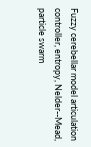Fuzzy cerebellar model articulation controller, entropy, Nelder--Mead, particle swarm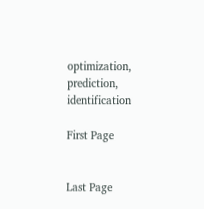optimization, prediction, identification

First Page


Last Page